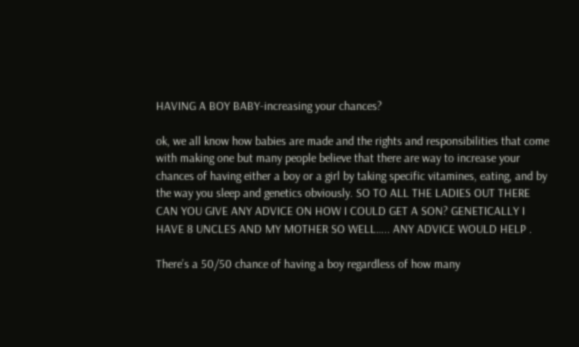HAVING A BOY BABY-increasing your chances?

ok, we all know how babies are made and the rights and responsibilities that come with making one but many people believe that there are way to increase your chances of having either a boy or a girl by taking specific vitamines, eating, and by the way you sleep and genetics obviously. SO TO ALL THE LADIES OUT THERE CAN YOU GIVE ANY ADVICE ON HOW I COULD GET A SON? GENETICALLY I HAVE 8 UNCLES AND MY MOTHER SO WELL….. ANY ADVICE WOULD HELP .

There’s a 50/50 chance of having a boy regardless of how many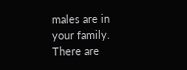males are in your family. There are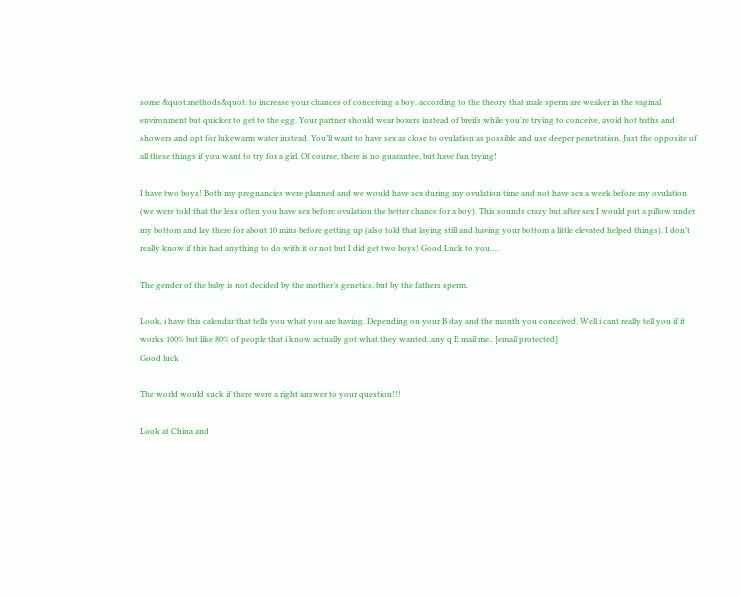some &quot:methods&quot: to increase your chances of conceiving a boy, according to the theory that male sperm are weaker in the vaginal environment but quicker to get to the egg. Your partner should wear boxers instead of breifs while you’re trying to conceive, avoid hot baths and showers and opt for lukewarm water instead. You’ll want to have sex as close to ovulation as possible and use deeper penetration. Just the opposite of all these things if you want to try for a girl. Of course, there is no guarantee, but have fun trying!

I have two boys! Both my pregnancies were planned and we would have sex during my ovulation time and not have sex a week before my ovulation (we were told that the less often you have sex before ovulation the better chance for a boy). This sounds crazy but after sex I would put a pillow under my bottom and lay there for about 10 mins before getting up (also told that laying still and having your bottom a little elevated helped things). I don’t really know if this had anything to do with it or not but I did get two boys! Good Luck to you….

The gender of the baby is not decided by the mother’s genetics, but by the fathers sperm.

Look, i have this calendar that tells you what you are having. Depending on your B day and the month you conceived. Well i cant really tell you if it works 100% but like 80% of people that i know actually got what they wanted..any q E mail me.. [email protected]
Good luck

The world would suck if there were a right answer to your question!!!

Look at China and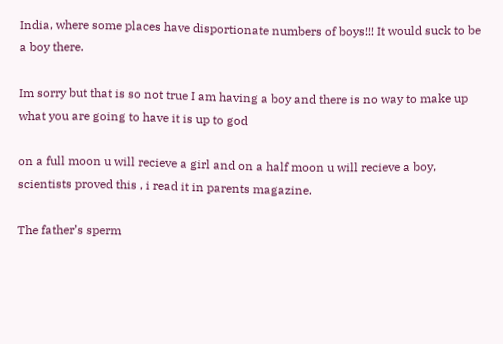India, where some places have disportionate numbers of boys!!! It would suck to be a boy there.

Im sorry but that is so not true I am having a boy and there is no way to make up what you are going to have it is up to god

on a full moon u will recieve a girl and on a half moon u will recieve a boy, scientists proved this , i read it in parents magazine.

The father’s sperm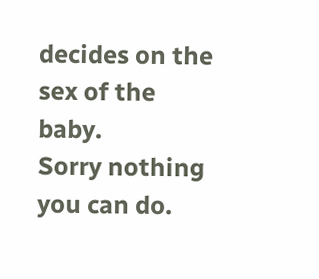decides on the sex of the baby.
Sorry nothing you can do.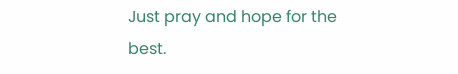Just pray and hope for the best.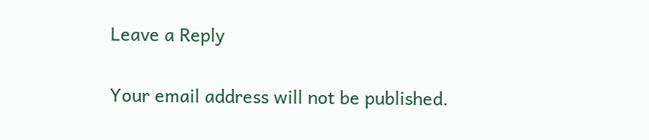Leave a Reply

Your email address will not be published.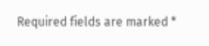Required fields are marked *